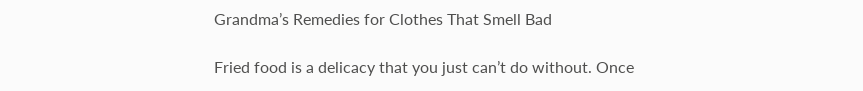Grandma’s Remedies for Clothes That Smell Bad

Fried food is a delicacy that you just can’t do without. Once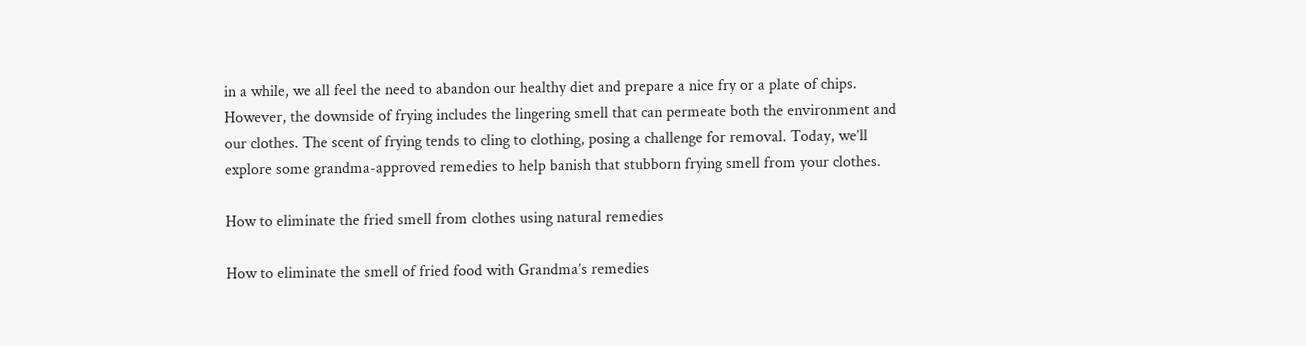in a while, we all feel the need to abandon our healthy diet and prepare a nice fry or a plate of chips. However, the downside of frying includes the lingering smell that can permeate both the environment and our clothes. The scent of frying tends to cling to clothing, posing a challenge for removal. Today, we’ll explore some grandma-approved remedies to help banish that stubborn frying smell from your clothes.

How to eliminate the fried smell from clothes using natural remedies

How to eliminate the smell of fried food with Grandma’s remedies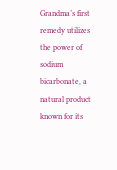Grandma’s first remedy utilizes the power of sodium bicarbonate, a natural product known for its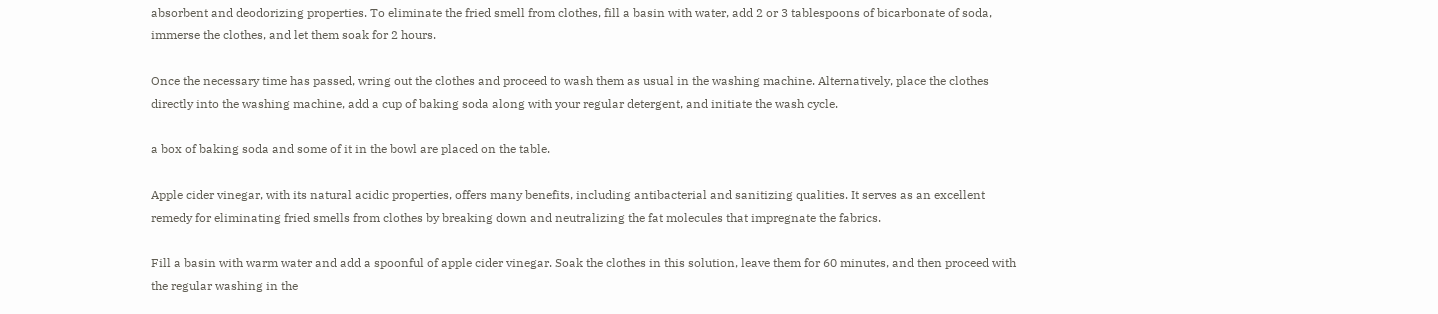absorbent and deodorizing properties. To eliminate the fried smell from clothes, fill a basin with water, add 2 or 3 tablespoons of bicarbonate of soda, immerse the clothes, and let them soak for 2 hours.

Once the necessary time has passed, wring out the clothes and proceed to wash them as usual in the washing machine. Alternatively, place the clothes directly into the washing machine, add a cup of baking soda along with your regular detergent, and initiate the wash cycle.

a box of baking soda and some of it in the bowl are placed on the table.

Apple cider vinegar, with its natural acidic properties, offers many benefits, including antibacterial and sanitizing qualities. It serves as an excellent remedy for eliminating fried smells from clothes by breaking down and neutralizing the fat molecules that impregnate the fabrics.

Fill a basin with warm water and add a spoonful of apple cider vinegar. Soak the clothes in this solution, leave them for 60 minutes, and then proceed with the regular washing in the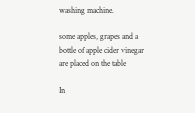washing machine.

some apples, grapes and a bottle of apple cider vinegar are placed on the table

In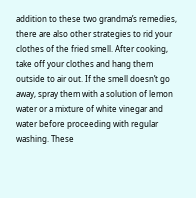addition to these two grandma’s remedies, there are also other strategies to rid your clothes of the fried smell. After cooking, take off your clothes and hang them outside to air out. If the smell doesn’t go away, spray them with a solution of lemon water or a mixture of white vinegar and water before proceeding with regular washing. These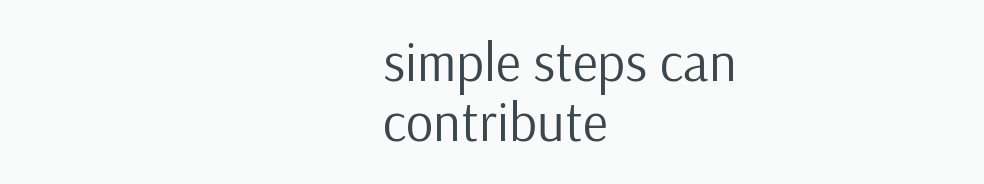simple steps can contribute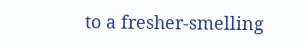to a fresher-smelling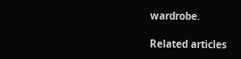wardrobe.

Related articles